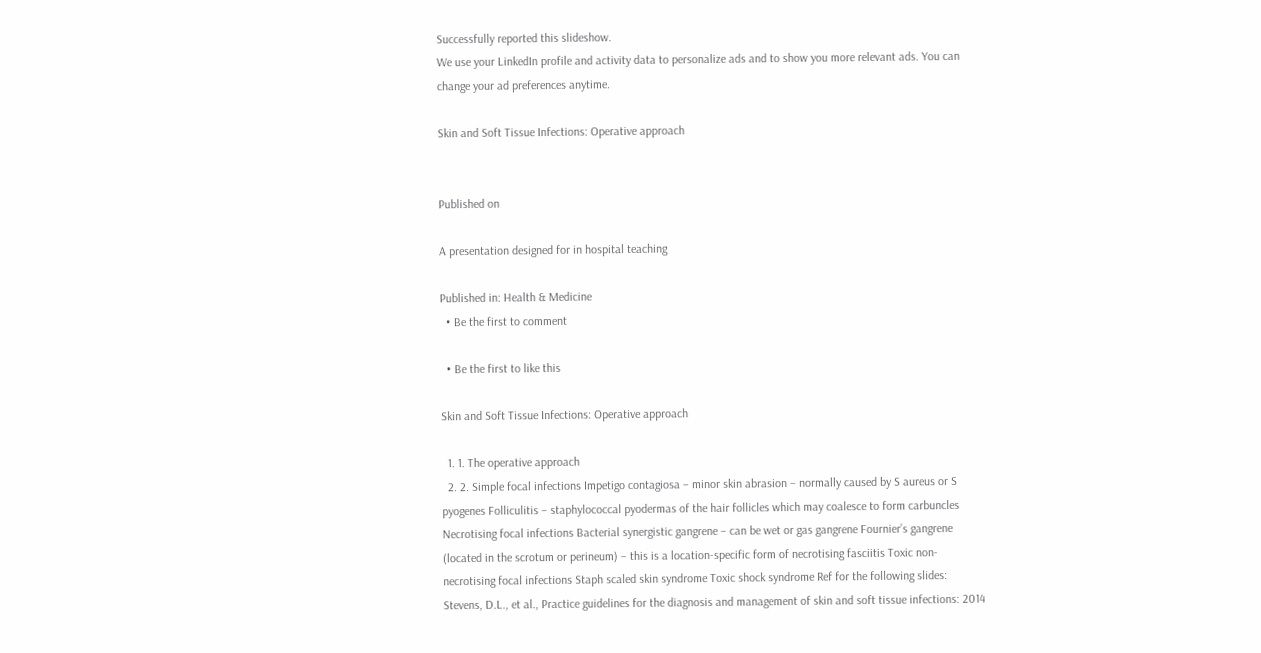Successfully reported this slideshow.
We use your LinkedIn profile and activity data to personalize ads and to show you more relevant ads. You can change your ad preferences anytime.

Skin and Soft Tissue Infections: Operative approach


Published on

A presentation designed for in hospital teaching

Published in: Health & Medicine
  • Be the first to comment

  • Be the first to like this

Skin and Soft Tissue Infections: Operative approach

  1. 1. The operative approach
  2. 2. Simple focal infections Impetigo contagiosa – minor skin abrasion – normally caused by S aureus or S pyogenes Folliculitis – staphylococcal pyodermas of the hair follicles which may coalesce to form carbuncles Necrotising focal infections Bacterial synergistic gangrene – can be wet or gas gangrene Fournier’s gangrene (located in the scrotum or perineum) – this is a location-specific form of necrotising fasciitis Toxic non-necrotising focal infections Staph scaled skin syndrome Toxic shock syndrome Ref for the following slides: Stevens, D.L., et al., Practice guidelines for the diagnosis and management of skin and soft tissue infections: 2014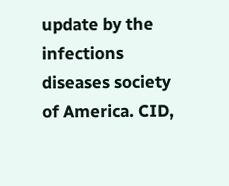update by the infections diseases society of America. CID,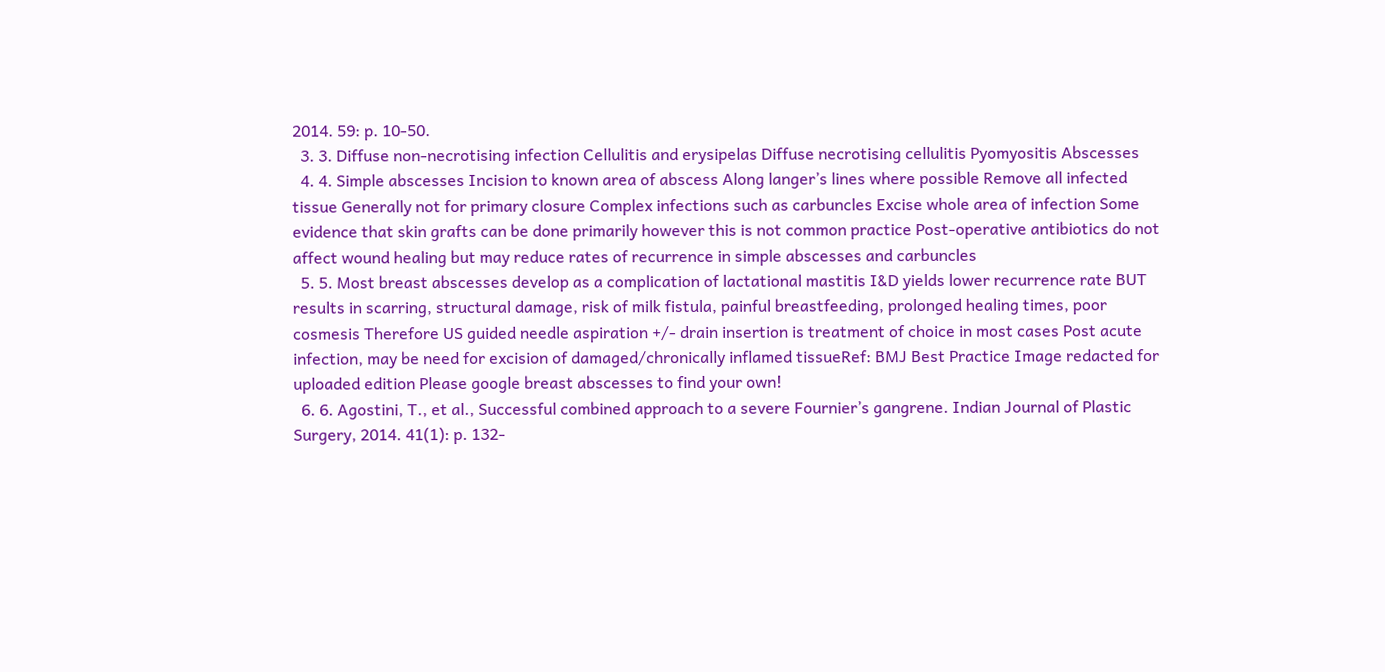2014. 59: p. 10-50.
  3. 3. Diffuse non-necrotising infection Cellulitis and erysipelas Diffuse necrotising cellulitis Pyomyositis Abscesses
  4. 4. Simple abscesses Incision to known area of abscess Along langer’s lines where possible Remove all infected tissue Generally not for primary closure Complex infections such as carbuncles Excise whole area of infection Some evidence that skin grafts can be done primarily however this is not common practice Post-operative antibiotics do not affect wound healing but may reduce rates of recurrence in simple abscesses and carbuncles
  5. 5. Most breast abscesses develop as a complication of lactational mastitis I&D yields lower recurrence rate BUT results in scarring, structural damage, risk of milk fistula, painful breastfeeding, prolonged healing times, poor cosmesis Therefore US guided needle aspiration +/- drain insertion is treatment of choice in most cases Post acute infection, may be need for excision of damaged/chronically inflamed tissueRef: BMJ Best Practice Image redacted for uploaded edition Please google breast abscesses to find your own!
  6. 6. Agostini, T., et al., Successful combined approach to a severe Fournier’s gangrene. Indian Journal of Plastic Surgery, 2014. 41(1): p. 132-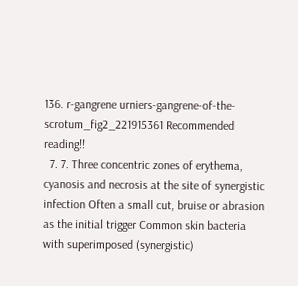136. r-gangrene urniers-gangrene-of-the- scrotum_fig2_221915361 Recommended reading!!
  7. 7. Three concentric zones of erythema, cyanosis and necrosis at the site of synergistic infection Often a small cut, bruise or abrasion as the initial trigger Common skin bacteria with superimposed (synergistic)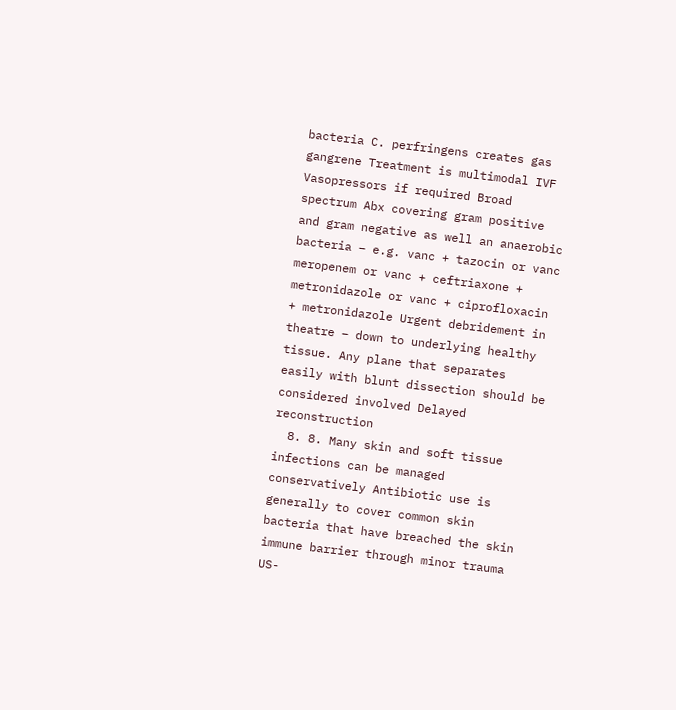bacteria C. perfringens creates gas gangrene Treatment is multimodal IVF Vasopressors if required Broad spectrum Abx covering gram positive and gram negative as well an anaerobic bacteria – e.g. vanc + tazocin or vanc meropenem or vanc + ceftriaxone + metronidazole or vanc + ciprofloxacin + metronidazole Urgent debridement in theatre – down to underlying healthy tissue. Any plane that separates easily with blunt dissection should be considered involved Delayed reconstruction
  8. 8. Many skin and soft tissue infections can be managed conservatively Antibiotic use is generally to cover common skin bacteria that have breached the skin immune barrier through minor trauma US-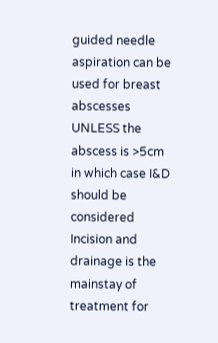guided needle aspiration can be used for breast abscesses UNLESS the abscess is >5cm in which case I&D should be considered Incision and drainage is the mainstay of treatment for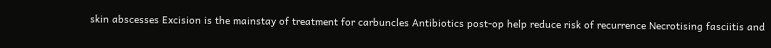skin abscesses Excision is the mainstay of treatment for carbuncles Antibiotics post-op help reduce risk of recurrence Necrotising fasciitis and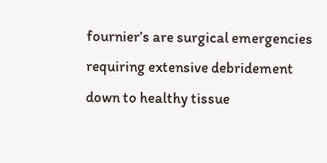fournier’s are surgical emergencies requiring extensive debridement down to healthy tissue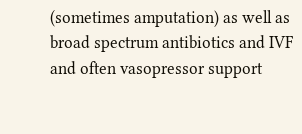(sometimes amputation) as well as broad spectrum antibiotics and IVF and often vasopressor support